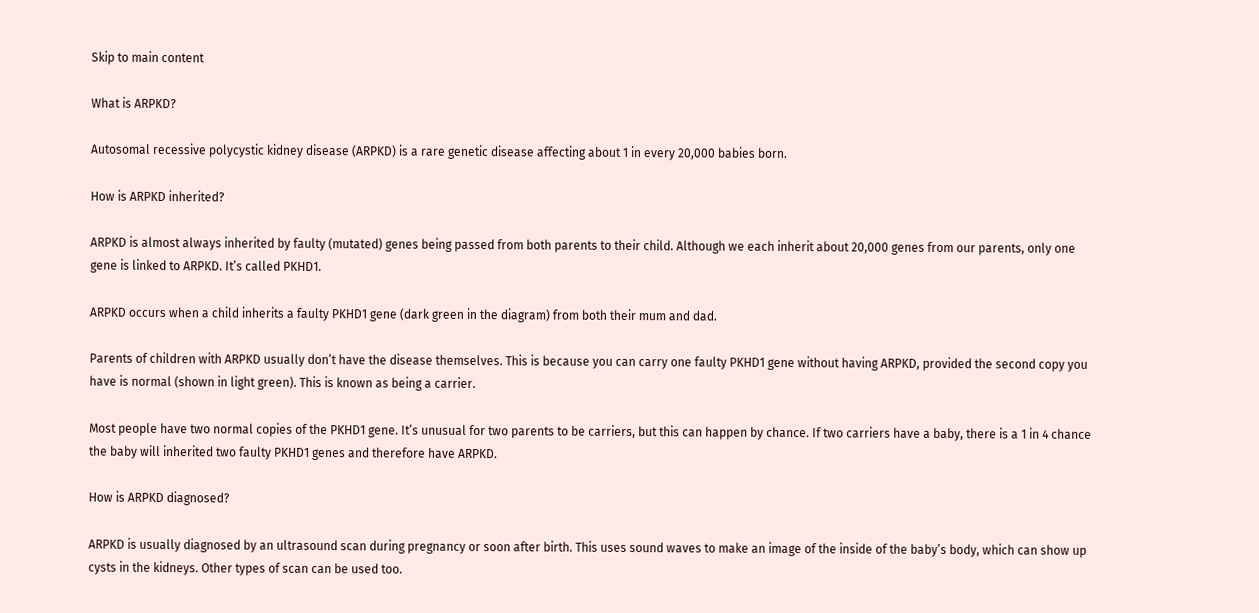Skip to main content

What is ARPKD?

Autosomal recessive polycystic kidney disease (ARPKD) is a rare genetic disease affecting about 1 in every 20,000 babies born.

How is ARPKD inherited?

ARPKD is almost always inherited by faulty (mutated) genes being passed from both parents to their child. Although we each inherit about 20,000 genes from our parents, only one gene is linked to ARPKD. It’s called PKHD1.

ARPKD occurs when a child inherits a faulty PKHD1 gene (dark green in the diagram) from both their mum and dad.

Parents of children with ARPKD usually don’t have the disease themselves. This is because you can carry one faulty PKHD1 gene without having ARPKD, provided the second copy you have is normal (shown in light green). This is known as being a carrier.

Most people have two normal copies of the PKHD1 gene. It’s unusual for two parents to be carriers, but this can happen by chance. If two carriers have a baby, there is a 1 in 4 chance the baby will inherited two faulty PKHD1 genes and therefore have ARPKD.

How is ARPKD diagnosed?

ARPKD is usually diagnosed by an ultrasound scan during pregnancy or soon after birth. This uses sound waves to make an image of the inside of the baby’s body, which can show up cysts in the kidneys. Other types of scan can be used too.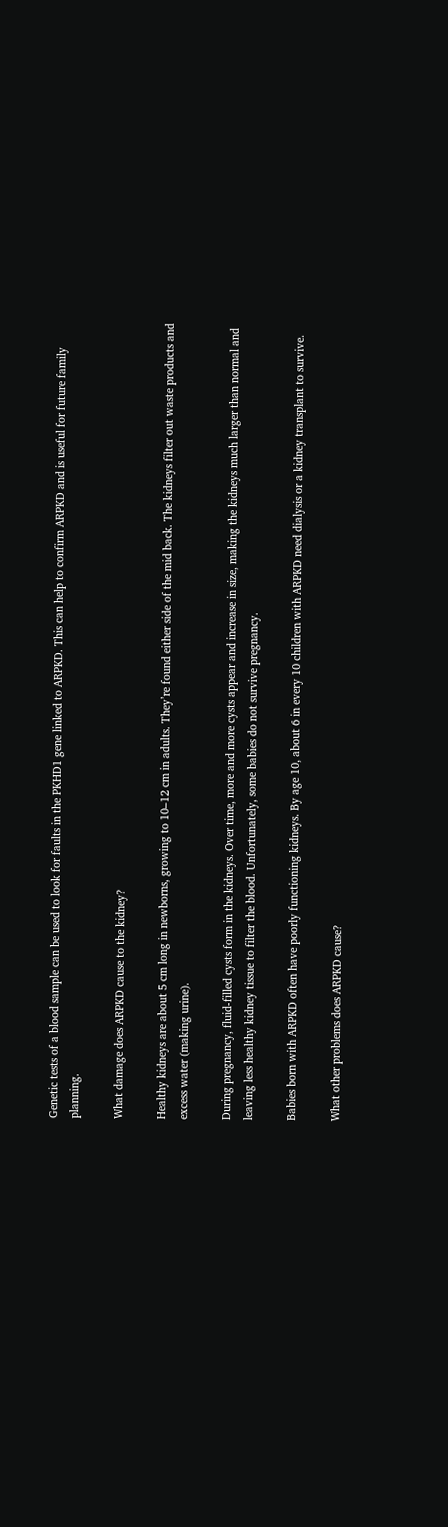Genetic tests of a blood sample can be used to look for faults in the PKHD1 gene linked to ARPKD. This can help to confirm ARPKD and is useful for future family planning.

What damage does ARPKD cause to the kidney?

Healthy kidneys are about 5 cm long in newborns, growing to 10–12 cm in adults. They’re found either side of the mid back. The kidneys filter out waste products and excess water (making urine).

During pregnancy, fluid-filled cysts form in the kidneys. Over time, more and more cysts appear and increase in size, making the kidneys much larger than normal and leaving less healthy kidney tissue to filter the blood. Unfortunately, some babies do not survive pregnancy.

Babies born with ARPKD often have poorly functioning kidneys. By age 10, about 6 in every 10 children with ARPKD need dialysis or a kidney transplant to survive.

What other problems does ARPKD cause?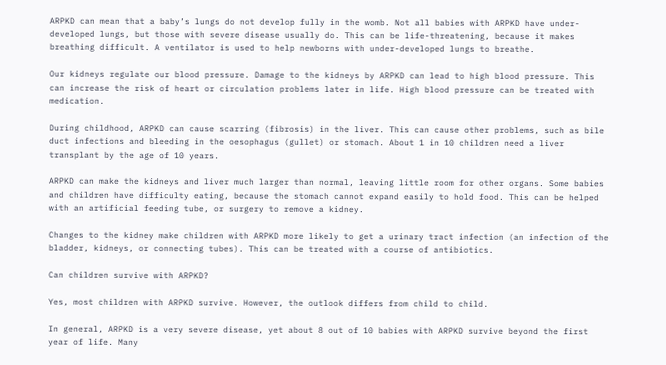ARPKD can mean that a baby’s lungs do not develop fully in the womb. Not all babies with ARPKD have under-developed lungs, but those with severe disease usually do. This can be life-threatening, because it makes breathing difficult. A ventilator is used to help newborns with under-developed lungs to breathe.

Our kidneys regulate our blood pressure. Damage to the kidneys by ARPKD can lead to high blood pressure. This can increase the risk of heart or circulation problems later in life. High blood pressure can be treated with medication.

During childhood, ARPKD can cause scarring (fibrosis) in the liver. This can cause other problems, such as bile duct infections and bleeding in the oesophagus (gullet) or stomach. About 1 in 10 children need a liver transplant by the age of 10 years.

ARPKD can make the kidneys and liver much larger than normal, leaving little room for other organs. Some babies and children have difficulty eating, because the stomach cannot expand easily to hold food. This can be helped with an artificial feeding tube, or surgery to remove a kidney.

Changes to the kidney make children with ARPKD more likely to get a urinary tract infection (an infection of the bladder, kidneys, or connecting tubes). This can be treated with a course of antibiotics.

Can children survive with ARPKD?

Yes, most children with ARPKD survive. However, the outlook differs from child to child.

In general, ARPKD is a very severe disease, yet about 8 out of 10 babies with ARPKD survive beyond the first year of life. Many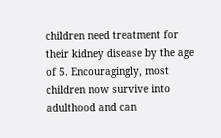children need treatment for their kidney disease by the age of 5. Encouragingly, most children now survive into adulthood and can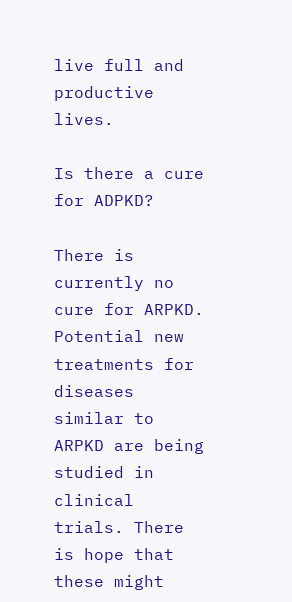live full and productive lives.

Is there a cure for ADPKD?

There is currently no cure for ARPKD. Potential new treatments for diseases similar to ARPKD are being studied in clinical trials. There is hope that these might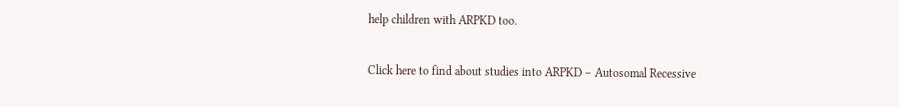help children with ARPKD too.

Click here to find about studies into ARPKD – Autosomal Recessive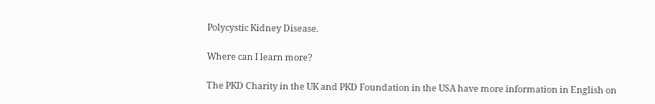Polycystic Kidney Disease.

Where can I learn more?

The PKD Charity in the UK and PKD Foundation in the USA have more information in English on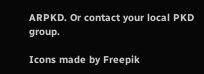ARPKD. Or contact your local PKD group.

Icons made by Freepik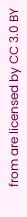from are licensed by CC 3.0 BY